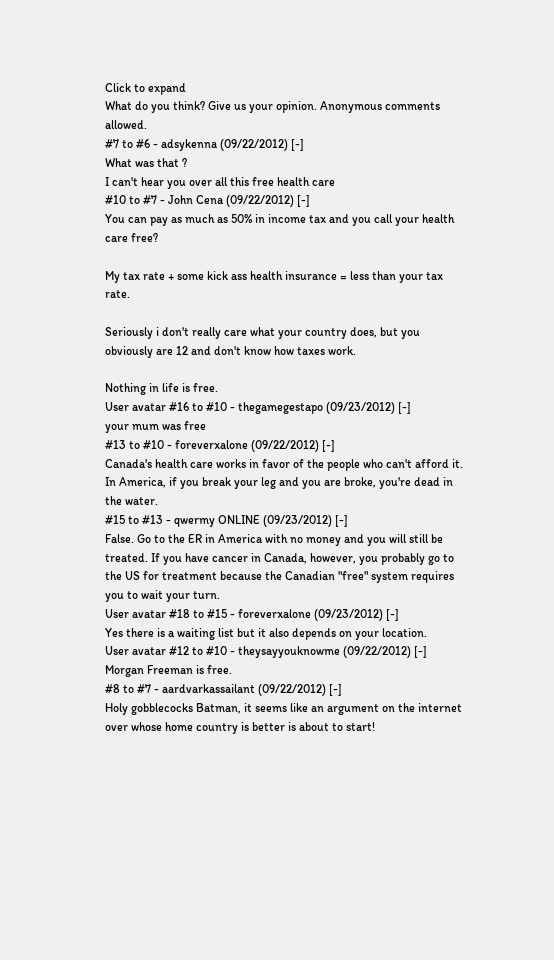Click to expand
What do you think? Give us your opinion. Anonymous comments allowed.
#7 to #6 - adsykenna (09/22/2012) [-]
What was that ?
I can't hear you over all this free health care
#10 to #7 - John Cena (09/22/2012) [-]
You can pay as much as 50% in income tax and you call your health care free?

My tax rate + some kick ass health insurance = less than your tax rate.

Seriously i don't really care what your country does, but you obviously are 12 and don't know how taxes work.

Nothing in life is free.
User avatar #16 to #10 - thegamegestapo (09/23/2012) [-]
your mum was free
#13 to #10 - foreverxalone (09/22/2012) [-]
Canada's health care works in favor of the people who can't afford it. In America, if you break your leg and you are broke, you're dead in the water.
#15 to #13 - qwermy ONLINE (09/23/2012) [-]
False. Go to the ER in America with no money and you will still be treated. If you have cancer in Canada, however, you probably go to the US for treatment because the Canadian "free" system requires you to wait your turn.
User avatar #18 to #15 - foreverxalone (09/23/2012) [-]
Yes there is a waiting list but it also depends on your location.
User avatar #12 to #10 - theysayyouknowme (09/22/2012) [-]
Morgan Freeman is free.
#8 to #7 - aardvarkassailant (09/22/2012) [-]
Holy gobblecocks Batman, it seems like an argument on the internet over whose home country is better is about to start!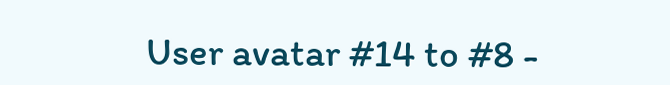User avatar #14 to #8 -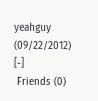yeahguy (09/22/2012) [-]
 Friends (0)